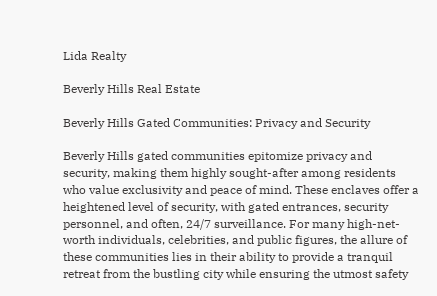Lida Realty

Beverly Hills Real Estate

Beverly Hills Gated Communities: Privacy and Security

Beverly Hills gated communities epitomize privacy and security, making them highly sought-after among residents who value exclusivity and peace of mind. These enclaves offer a heightened level of security, with gated entrances, security personnel, and often, 24/7 surveillance. For many high-net-worth individuals, celebrities, and public figures, the allure of these communities lies in their ability to provide a tranquil retreat from the bustling city while ensuring the utmost safety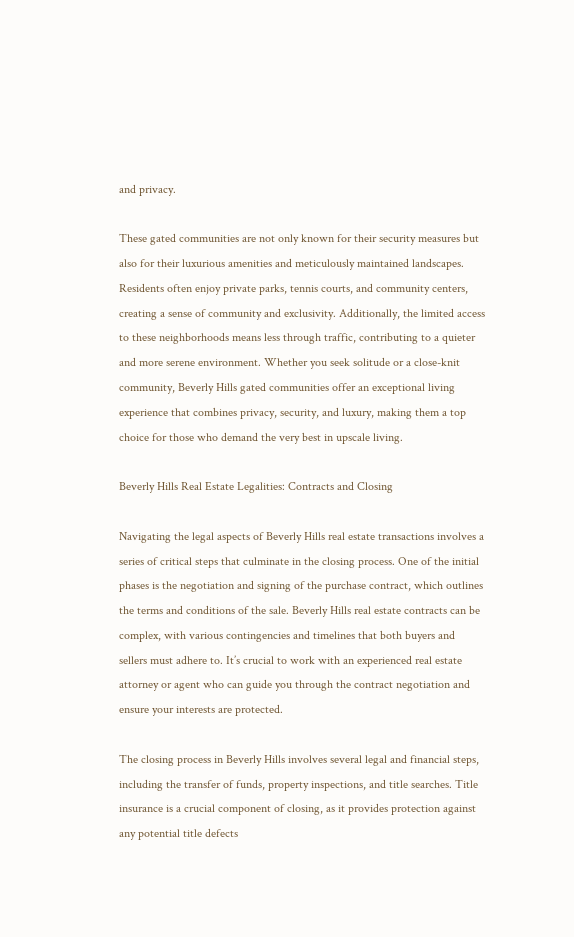and privacy.

These gated communities are not only known for their security measures but also for their luxurious amenities and meticulously maintained landscapes. Residents often enjoy private parks, tennis courts, and community centers, creating a sense of community and exclusivity. Additionally, the limited access to these neighborhoods means less through traffic, contributing to a quieter and more serene environment. Whether you seek solitude or a close-knit community, Beverly Hills gated communities offer an exceptional living experience that combines privacy, security, and luxury, making them a top choice for those who demand the very best in upscale living.

Beverly Hills Real Estate Legalities: Contracts and Closing

Navigating the legal aspects of Beverly Hills real estate transactions involves a series of critical steps that culminate in the closing process. One of the initial phases is the negotiation and signing of the purchase contract, which outlines the terms and conditions of the sale. Beverly Hills real estate contracts can be complex, with various contingencies and timelines that both buyers and sellers must adhere to. It’s crucial to work with an experienced real estate attorney or agent who can guide you through the contract negotiation and ensure your interests are protected.

The closing process in Beverly Hills involves several legal and financial steps, including the transfer of funds, property inspections, and title searches. Title insurance is a crucial component of closing, as it provides protection against any potential title defects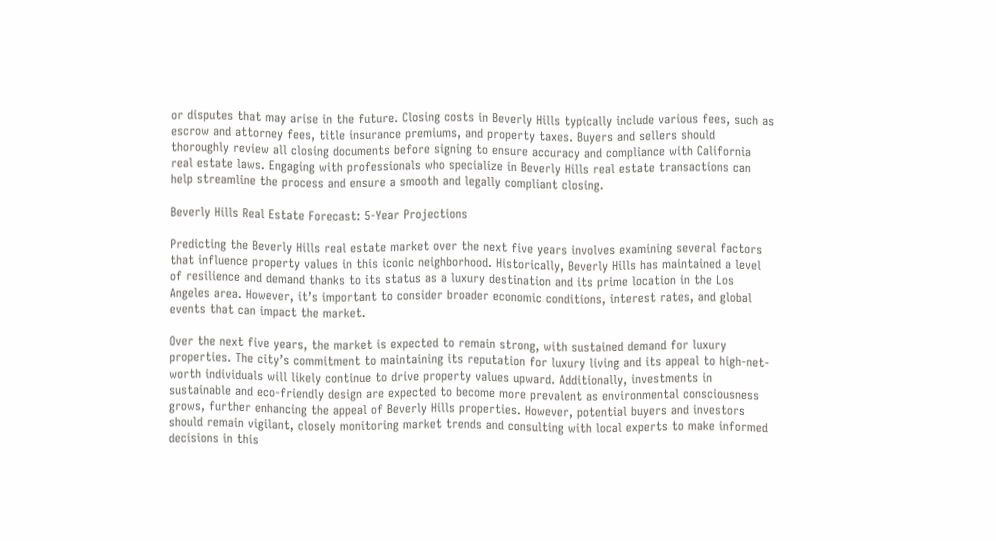or disputes that may arise in the future. Closing costs in Beverly Hills typically include various fees, such as escrow and attorney fees, title insurance premiums, and property taxes. Buyers and sellers should thoroughly review all closing documents before signing to ensure accuracy and compliance with California real estate laws. Engaging with professionals who specialize in Beverly Hills real estate transactions can help streamline the process and ensure a smooth and legally compliant closing.

Beverly Hills Real Estate Forecast: 5-Year Projections

Predicting the Beverly Hills real estate market over the next five years involves examining several factors that influence property values in this iconic neighborhood. Historically, Beverly Hills has maintained a level of resilience and demand thanks to its status as a luxury destination and its prime location in the Los Angeles area. However, it’s important to consider broader economic conditions, interest rates, and global events that can impact the market.

Over the next five years, the market is expected to remain strong, with sustained demand for luxury properties. The city’s commitment to maintaining its reputation for luxury living and its appeal to high-net-worth individuals will likely continue to drive property values upward. Additionally, investments in sustainable and eco-friendly design are expected to become more prevalent as environmental consciousness grows, further enhancing the appeal of Beverly Hills properties. However, potential buyers and investors should remain vigilant, closely monitoring market trends and consulting with local experts to make informed decisions in this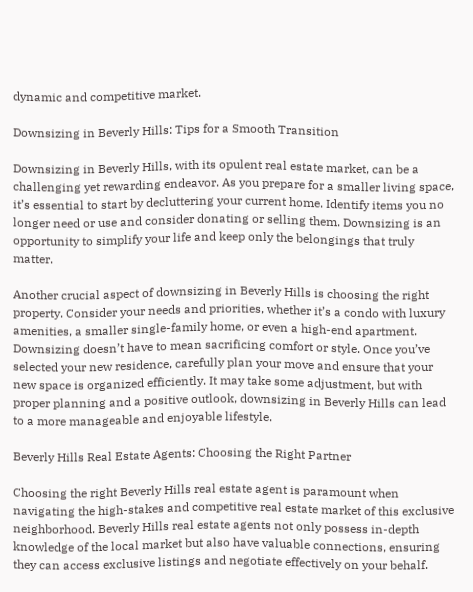dynamic and competitive market.

Downsizing in Beverly Hills: Tips for a Smooth Transition

Downsizing in Beverly Hills, with its opulent real estate market, can be a challenging yet rewarding endeavor. As you prepare for a smaller living space, it’s essential to start by decluttering your current home. Identify items you no longer need or use and consider donating or selling them. Downsizing is an opportunity to simplify your life and keep only the belongings that truly matter.

Another crucial aspect of downsizing in Beverly Hills is choosing the right property. Consider your needs and priorities, whether it’s a condo with luxury amenities, a smaller single-family home, or even a high-end apartment. Downsizing doesn’t have to mean sacrificing comfort or style. Once you’ve selected your new residence, carefully plan your move and ensure that your new space is organized efficiently. It may take some adjustment, but with proper planning and a positive outlook, downsizing in Beverly Hills can lead to a more manageable and enjoyable lifestyle.

Beverly Hills Real Estate Agents: Choosing the Right Partner

Choosing the right Beverly Hills real estate agent is paramount when navigating the high-stakes and competitive real estate market of this exclusive neighborhood. Beverly Hills real estate agents not only possess in-depth knowledge of the local market but also have valuable connections, ensuring they can access exclusive listings and negotiate effectively on your behalf.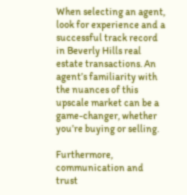When selecting an agent, look for experience and a successful track record in Beverly Hills real estate transactions. An agent’s familiarity with the nuances of this upscale market can be a game-changer, whether you’re buying or selling.

Furthermore, communication and trust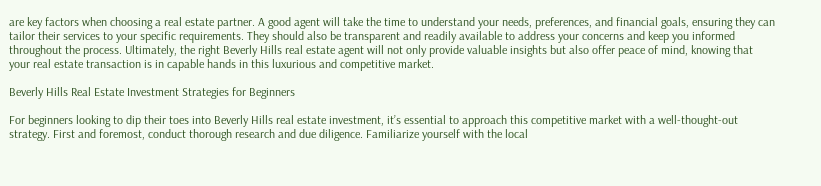are key factors when choosing a real estate partner. A good agent will take the time to understand your needs, preferences, and financial goals, ensuring they can tailor their services to your specific requirements. They should also be transparent and readily available to address your concerns and keep you informed throughout the process. Ultimately, the right Beverly Hills real estate agent will not only provide valuable insights but also offer peace of mind, knowing that your real estate transaction is in capable hands in this luxurious and competitive market.

Beverly Hills Real Estate Investment Strategies for Beginners

For beginners looking to dip their toes into Beverly Hills real estate investment, it’s essential to approach this competitive market with a well-thought-out strategy. First and foremost, conduct thorough research and due diligence. Familiarize yourself with the local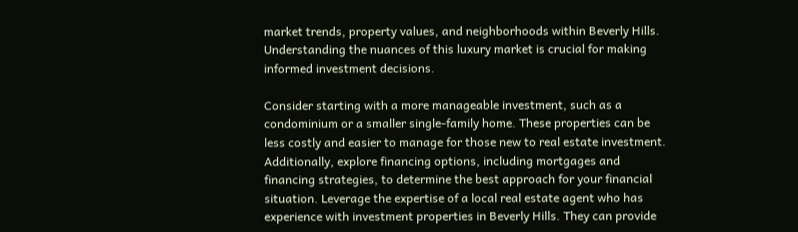market trends, property values, and neighborhoods within Beverly Hills. Understanding the nuances of this luxury market is crucial for making informed investment decisions.

Consider starting with a more manageable investment, such as a condominium or a smaller single-family home. These properties can be less costly and easier to manage for those new to real estate investment. Additionally, explore financing options, including mortgages and financing strategies, to determine the best approach for your financial situation. Leverage the expertise of a local real estate agent who has experience with investment properties in Beverly Hills. They can provide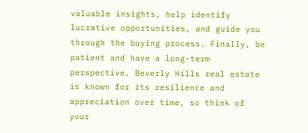valuable insights, help identify lucrative opportunities, and guide you through the buying process. Finally, be patient and have a long-term perspective. Beverly Hills real estate is known for its resilience and appreciation over time, so think of your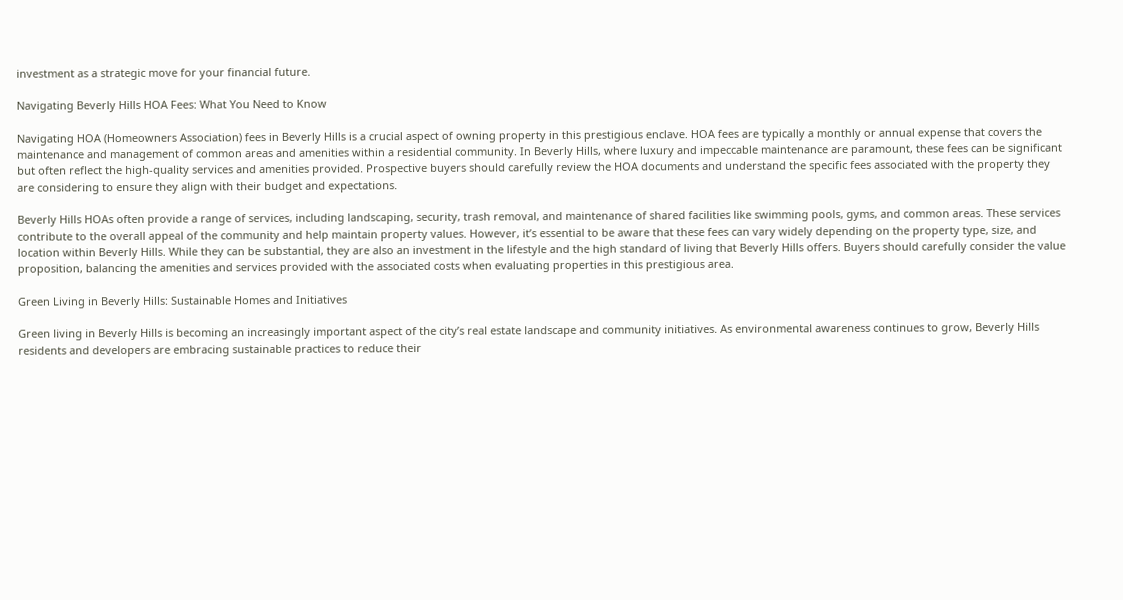investment as a strategic move for your financial future.

Navigating Beverly Hills HOA Fees: What You Need to Know

Navigating HOA (Homeowners Association) fees in Beverly Hills is a crucial aspect of owning property in this prestigious enclave. HOA fees are typically a monthly or annual expense that covers the maintenance and management of common areas and amenities within a residential community. In Beverly Hills, where luxury and impeccable maintenance are paramount, these fees can be significant but often reflect the high-quality services and amenities provided. Prospective buyers should carefully review the HOA documents and understand the specific fees associated with the property they are considering to ensure they align with their budget and expectations.

Beverly Hills HOAs often provide a range of services, including landscaping, security, trash removal, and maintenance of shared facilities like swimming pools, gyms, and common areas. These services contribute to the overall appeal of the community and help maintain property values. However, it’s essential to be aware that these fees can vary widely depending on the property type, size, and location within Beverly Hills. While they can be substantial, they are also an investment in the lifestyle and the high standard of living that Beverly Hills offers. Buyers should carefully consider the value proposition, balancing the amenities and services provided with the associated costs when evaluating properties in this prestigious area.

Green Living in Beverly Hills: Sustainable Homes and Initiatives

Green living in Beverly Hills is becoming an increasingly important aspect of the city’s real estate landscape and community initiatives. As environmental awareness continues to grow, Beverly Hills residents and developers are embracing sustainable practices to reduce their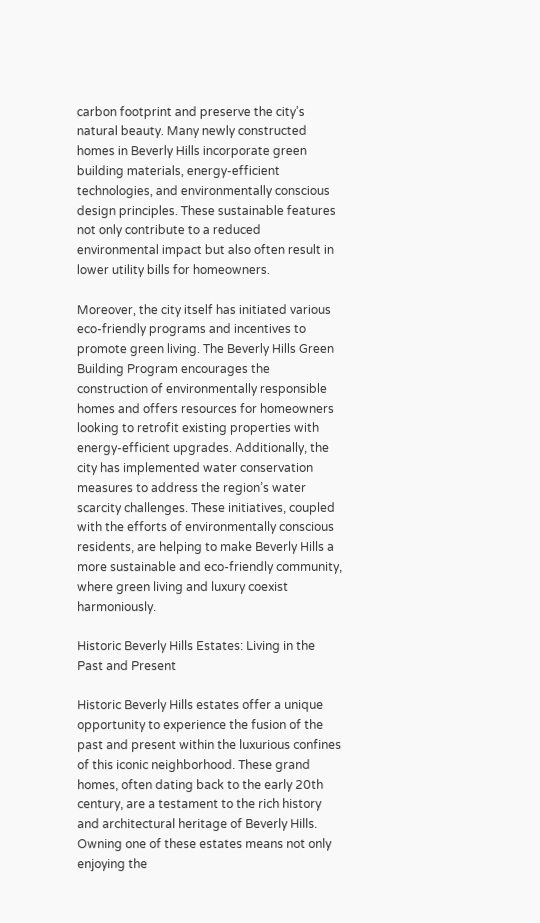carbon footprint and preserve the city’s natural beauty. Many newly constructed homes in Beverly Hills incorporate green building materials, energy-efficient technologies, and environmentally conscious design principles. These sustainable features not only contribute to a reduced environmental impact but also often result in lower utility bills for homeowners.

Moreover, the city itself has initiated various eco-friendly programs and incentives to promote green living. The Beverly Hills Green Building Program encourages the construction of environmentally responsible homes and offers resources for homeowners looking to retrofit existing properties with energy-efficient upgrades. Additionally, the city has implemented water conservation measures to address the region’s water scarcity challenges. These initiatives, coupled with the efforts of environmentally conscious residents, are helping to make Beverly Hills a more sustainable and eco-friendly community, where green living and luxury coexist harmoniously.

Historic Beverly Hills Estates: Living in the Past and Present

Historic Beverly Hills estates offer a unique opportunity to experience the fusion of the past and present within the luxurious confines of this iconic neighborhood. These grand homes, often dating back to the early 20th century, are a testament to the rich history and architectural heritage of Beverly Hills. Owning one of these estates means not only enjoying the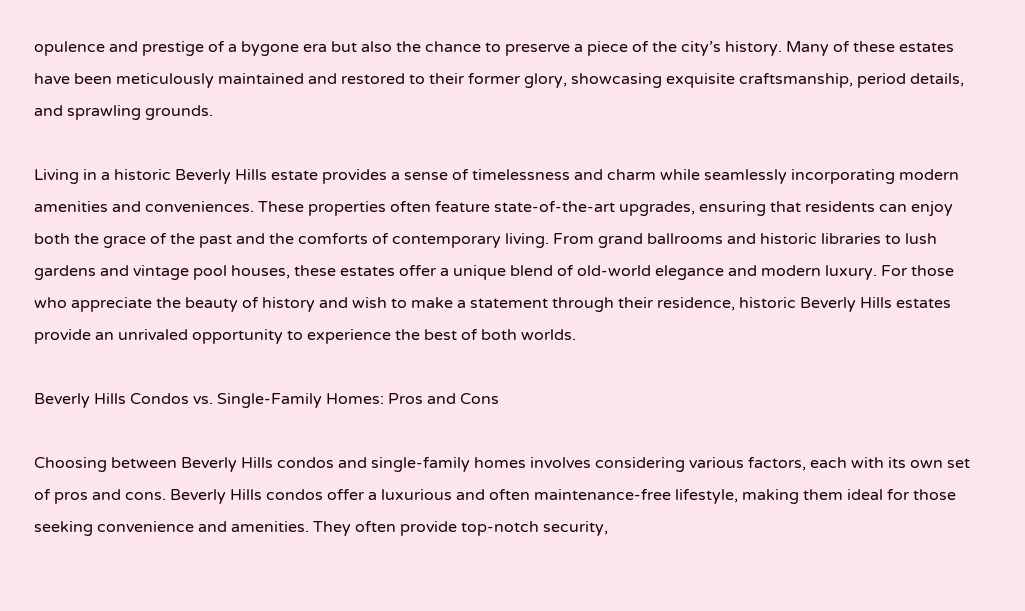opulence and prestige of a bygone era but also the chance to preserve a piece of the city’s history. Many of these estates have been meticulously maintained and restored to their former glory, showcasing exquisite craftsmanship, period details, and sprawling grounds.

Living in a historic Beverly Hills estate provides a sense of timelessness and charm while seamlessly incorporating modern amenities and conveniences. These properties often feature state-of-the-art upgrades, ensuring that residents can enjoy both the grace of the past and the comforts of contemporary living. From grand ballrooms and historic libraries to lush gardens and vintage pool houses, these estates offer a unique blend of old-world elegance and modern luxury. For those who appreciate the beauty of history and wish to make a statement through their residence, historic Beverly Hills estates provide an unrivaled opportunity to experience the best of both worlds.

Beverly Hills Condos vs. Single-Family Homes: Pros and Cons

Choosing between Beverly Hills condos and single-family homes involves considering various factors, each with its own set of pros and cons. Beverly Hills condos offer a luxurious and often maintenance-free lifestyle, making them ideal for those seeking convenience and amenities. They often provide top-notch security,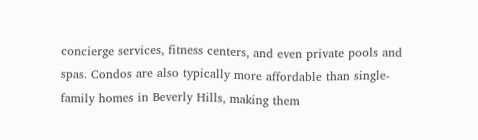concierge services, fitness centers, and even private pools and spas. Condos are also typically more affordable than single-family homes in Beverly Hills, making them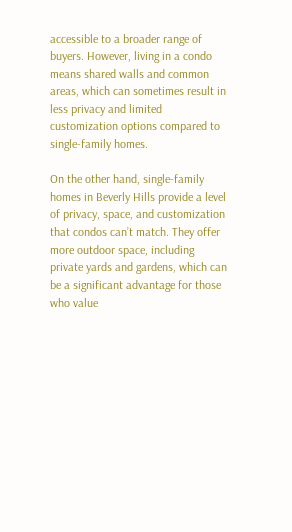accessible to a broader range of buyers. However, living in a condo means shared walls and common areas, which can sometimes result in less privacy and limited customization options compared to single-family homes.

On the other hand, single-family homes in Beverly Hills provide a level of privacy, space, and customization that condos can’t match. They offer more outdoor space, including private yards and gardens, which can be a significant advantage for those who value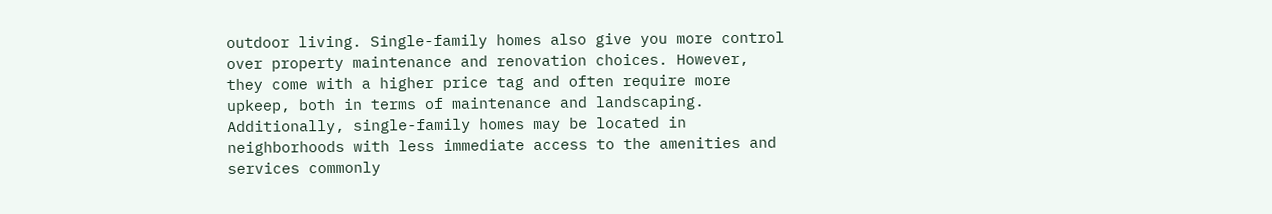outdoor living. Single-family homes also give you more control over property maintenance and renovation choices. However, they come with a higher price tag and often require more upkeep, both in terms of maintenance and landscaping. Additionally, single-family homes may be located in neighborhoods with less immediate access to the amenities and services commonly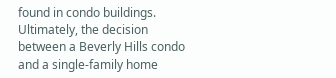found in condo buildings. Ultimately, the decision between a Beverly Hills condo and a single-family home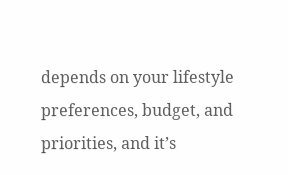depends on your lifestyle preferences, budget, and priorities, and it’s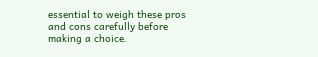essential to weigh these pros and cons carefully before making a choice.